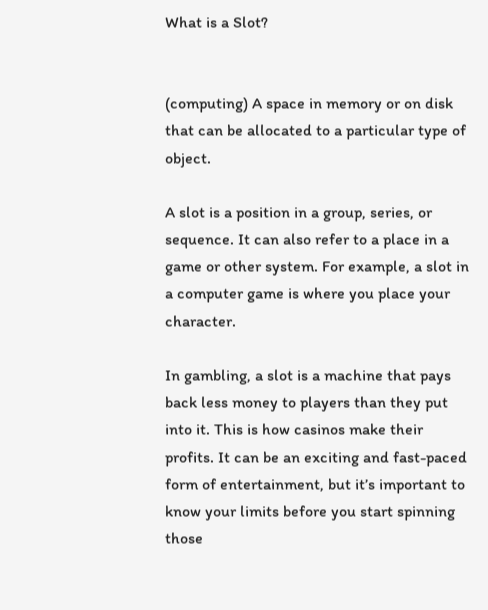What is a Slot?


(computing) A space in memory or on disk that can be allocated to a particular type of object.

A slot is a position in a group, series, or sequence. It can also refer to a place in a game or other system. For example, a slot in a computer game is where you place your character.

In gambling, a slot is a machine that pays back less money to players than they put into it. This is how casinos make their profits. It can be an exciting and fast-paced form of entertainment, but it’s important to know your limits before you start spinning those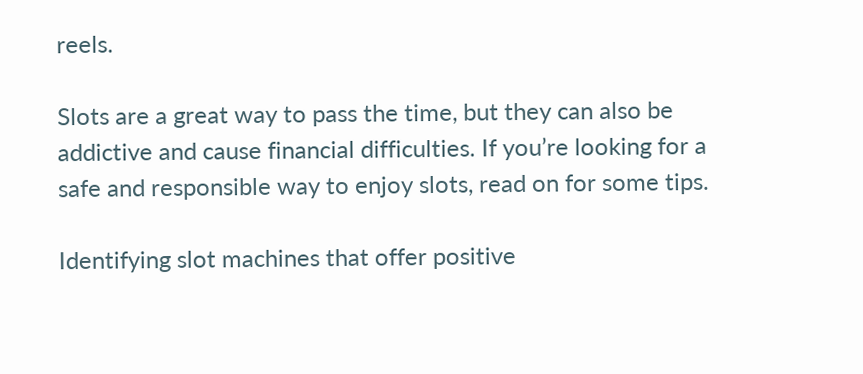reels.

Slots are a great way to pass the time, but they can also be addictive and cause financial difficulties. If you’re looking for a safe and responsible way to enjoy slots, read on for some tips.

Identifying slot machines that offer positive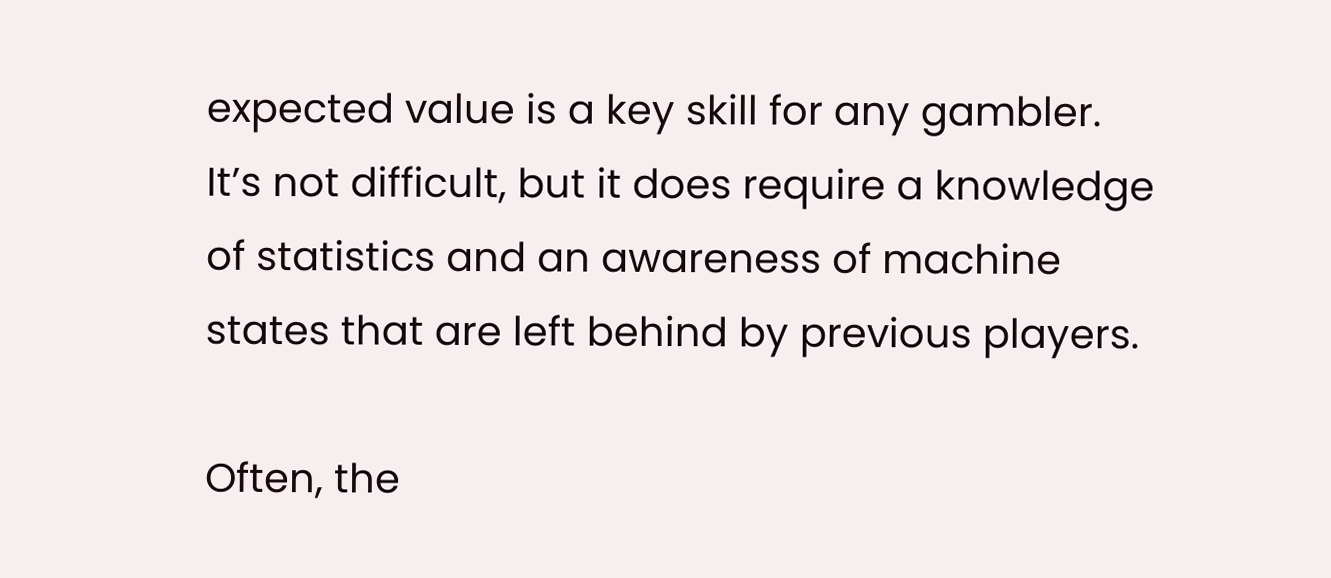expected value is a key skill for any gambler. It’s not difficult, but it does require a knowledge of statistics and an awareness of machine states that are left behind by previous players.

Often, the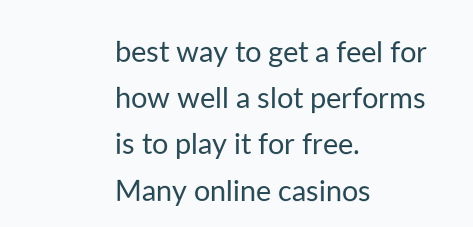best way to get a feel for how well a slot performs is to play it for free. Many online casinos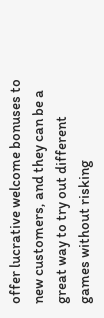offer lucrative welcome bonuses to new customers, and they can be a great way to try out different games without risking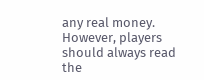any real money. However, players should always read the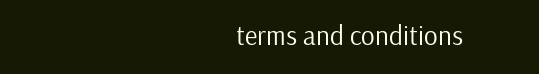terms and conditions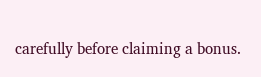carefully before claiming a bonus.